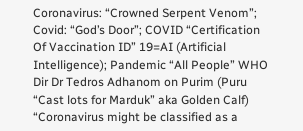Coronavirus: “Crowned Serpent Venom”; Covid: “God’s Door”; COVID “Certification Of Vaccination ID” 19=AI (Artificial Intelligence); Pandemic “All People” WHO Dir Dr Tedros Adhanom on Purim (Puru “Cast lots for Marduk” aka Golden Calf) “Coronavirus might be classified as a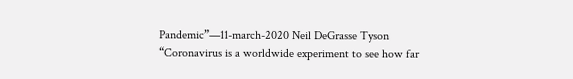Pandemic”—11-march-2020 Neil DeGrasse Tyson “Coronavirus is a worldwide experiment to see how far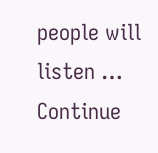people will listen … Continue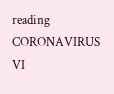reading CORONAVIRUS VI